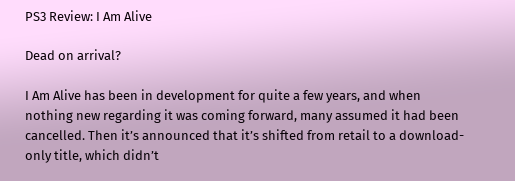PS3 Review: I Am Alive

Dead on arrival?

I Am Alive has been in development for quite a few years, and when nothing new regarding it was coming forward, many assumed it had been cancelled. Then it’s announced that it’s shifted from retail to a download-only title, which didn’t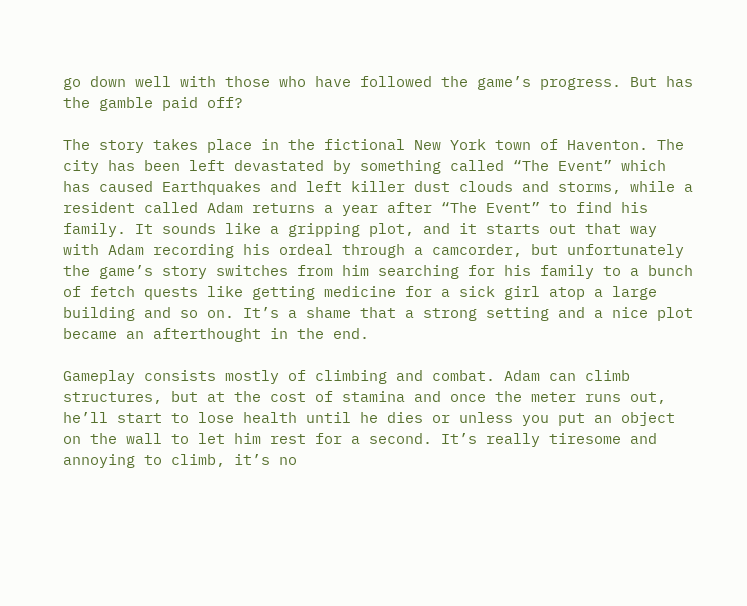go down well with those who have followed the game’s progress. But has the gamble paid off?

The story takes place in the fictional New York town of Haventon. The city has been left devastated by something called “The Event” which has caused Earthquakes and left killer dust clouds and storms, while a resident called Adam returns a year after “The Event” to find his family. It sounds like a gripping plot, and it starts out that way with Adam recording his ordeal through a camcorder, but unfortunately the game’s story switches from him searching for his family to a bunch of fetch quests like getting medicine for a sick girl atop a large building and so on. It’s a shame that a strong setting and a nice plot became an afterthought in the end.

Gameplay consists mostly of climbing and combat. Adam can climb structures, but at the cost of stamina and once the meter runs out, he’ll start to lose health until he dies or unless you put an object on the wall to let him rest for a second. It’s really tiresome and annoying to climb, it’s no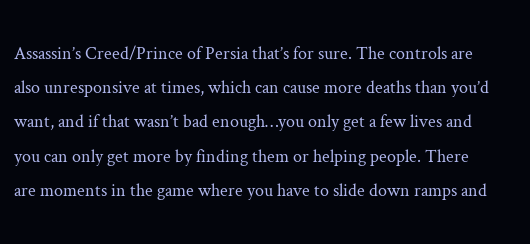Assassin’s Creed/Prince of Persia that’s for sure. The controls are also unresponsive at times, which can cause more deaths than you’d want, and if that wasn’t bad enough…you only get a few lives and you can only get more by finding them or helping people. There are moments in the game where you have to slide down ramps and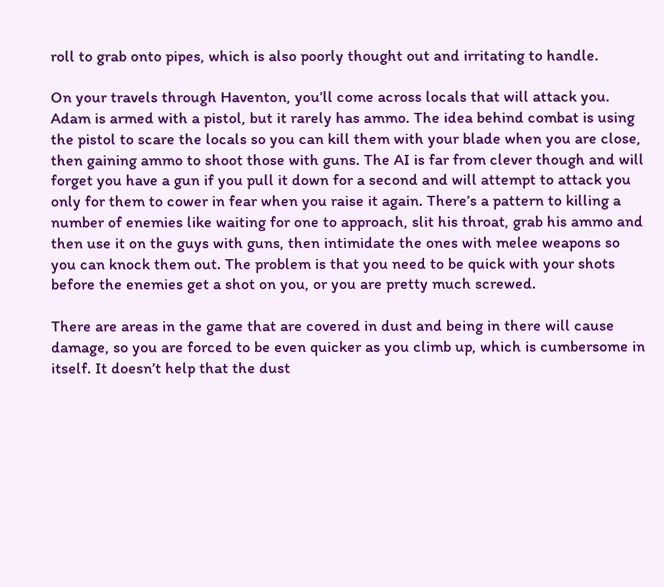roll to grab onto pipes, which is also poorly thought out and irritating to handle.

On your travels through Haventon, you’ll come across locals that will attack you. Adam is armed with a pistol, but it rarely has ammo. The idea behind combat is using the pistol to scare the locals so you can kill them with your blade when you are close, then gaining ammo to shoot those with guns. The AI is far from clever though and will forget you have a gun if you pull it down for a second and will attempt to attack you only for them to cower in fear when you raise it again. There’s a pattern to killing a number of enemies like waiting for one to approach, slit his throat, grab his ammo and then use it on the guys with guns, then intimidate the ones with melee weapons so you can knock them out. The problem is that you need to be quick with your shots before the enemies get a shot on you, or you are pretty much screwed.

There are areas in the game that are covered in dust and being in there will cause damage, so you are forced to be even quicker as you climb up, which is cumbersome in itself. It doesn’t help that the dust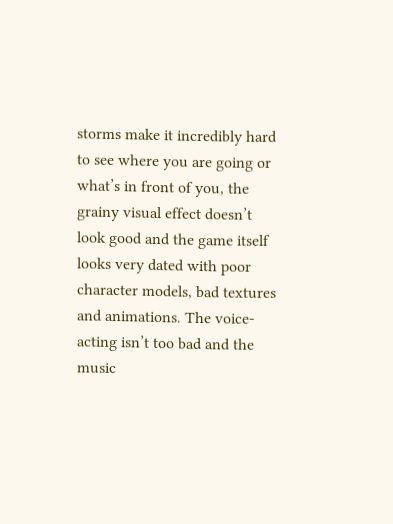storms make it incredibly hard to see where you are going or what’s in front of you, the grainy visual effect doesn’t look good and the game itself looks very dated with poor character models, bad textures and animations. The voice-acting isn’t too bad and the music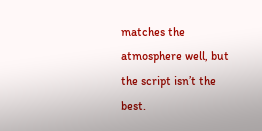matches the atmosphere well, but the script isn’t the best.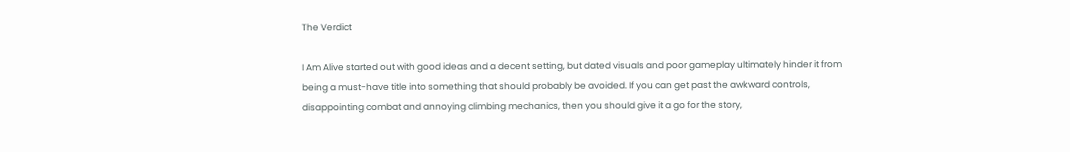The Verdict

I Am Alive started out with good ideas and a decent setting, but dated visuals and poor gameplay ultimately hinder it from being a must-have title into something that should probably be avoided. If you can get past the awkward controls, disappointing combat and annoying climbing mechanics, then you should give it a go for the story,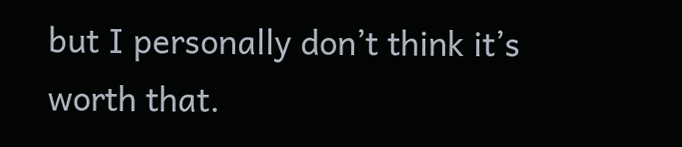but I personally don’t think it’s worth that.